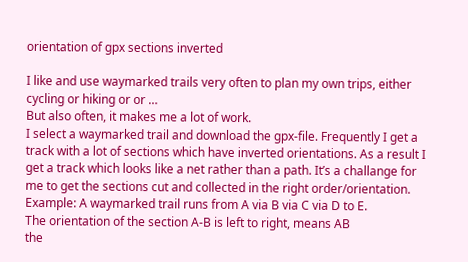orientation of gpx sections inverted

I like and use waymarked trails very often to plan my own trips, either cycling or hiking or or …
But also often, it makes me a lot of work.
I select a waymarked trail and download the gpx-file. Frequently I get a track with a lot of sections which have inverted orientations. As a result I get a track which looks like a net rather than a path. It’s a challange for me to get the sections cut and collected in the right order/orientation.
Example: A waymarked trail runs from A via B via C via D to E.
The orientation of the section A-B is left to right, means AB
the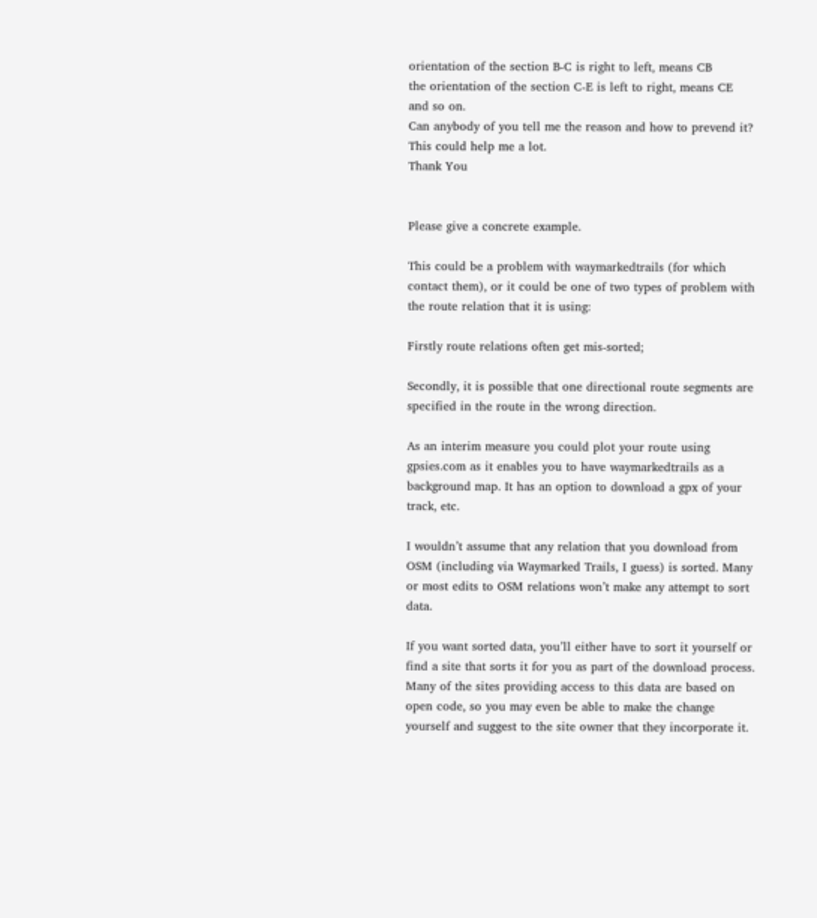orientation of the section B-C is right to left, means CB
the orientation of the section C-E is left to right, means CE
and so on.
Can anybody of you tell me the reason and how to prevend it?
This could help me a lot.
Thank You


Please give a concrete example.

This could be a problem with waymarkedtrails (for which contact them), or it could be one of two types of problem with the route relation that it is using:

Firstly route relations often get mis-sorted;

Secondly, it is possible that one directional route segments are specified in the route in the wrong direction.

As an interim measure you could plot your route using gpsies.com as it enables you to have waymarkedtrails as a background map. It has an option to download a gpx of your track, etc.

I wouldn’t assume that any relation that you download from OSM (including via Waymarked Trails, I guess) is sorted. Many or most edits to OSM relations won’t make any attempt to sort data.

If you want sorted data, you’ll either have to sort it yourself or find a site that sorts it for you as part of the download process. Many of the sites providing access to this data are based on open code, so you may even be able to make the change yourself and suggest to the site owner that they incorporate it.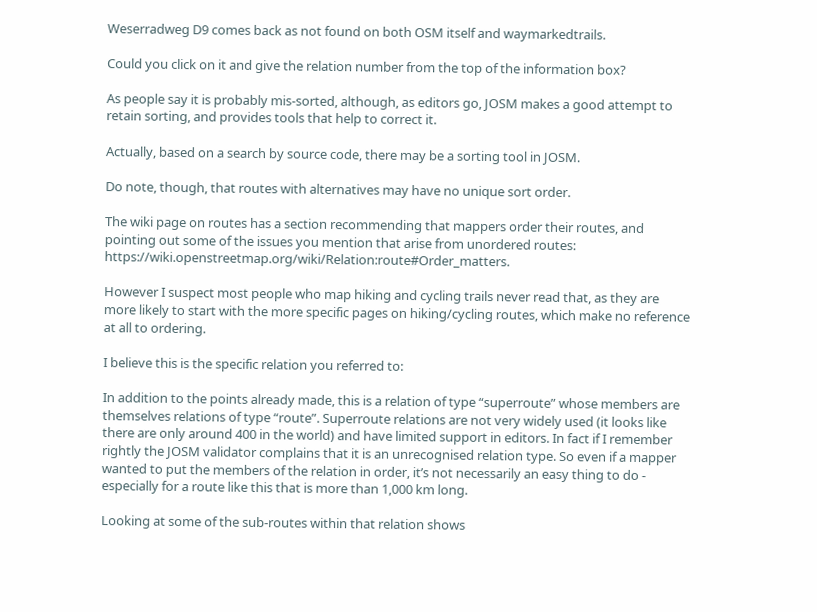Weserradweg D9 comes back as not found on both OSM itself and waymarkedtrails.

Could you click on it and give the relation number from the top of the information box?

As people say it is probably mis-sorted, although, as editors go, JOSM makes a good attempt to retain sorting, and provides tools that help to correct it.

Actually, based on a search by source code, there may be a sorting tool in JOSM.

Do note, though, that routes with alternatives may have no unique sort order.

The wiki page on routes has a section recommending that mappers order their routes, and pointing out some of the issues you mention that arise from unordered routes: https://wiki.openstreetmap.org/wiki/Relation:route#Order_matters.

However I suspect most people who map hiking and cycling trails never read that, as they are more likely to start with the more specific pages on hiking/cycling routes, which make no reference at all to ordering.

I believe this is the specific relation you referred to:

In addition to the points already made, this is a relation of type “superroute” whose members are themselves relations of type “route”. Superroute relations are not very widely used (it looks like there are only around 400 in the world) and have limited support in editors. In fact if I remember rightly the JOSM validator complains that it is an unrecognised relation type. So even if a mapper wanted to put the members of the relation in order, it’s not necessarily an easy thing to do - especially for a route like this that is more than 1,000 km long.

Looking at some of the sub-routes within that relation shows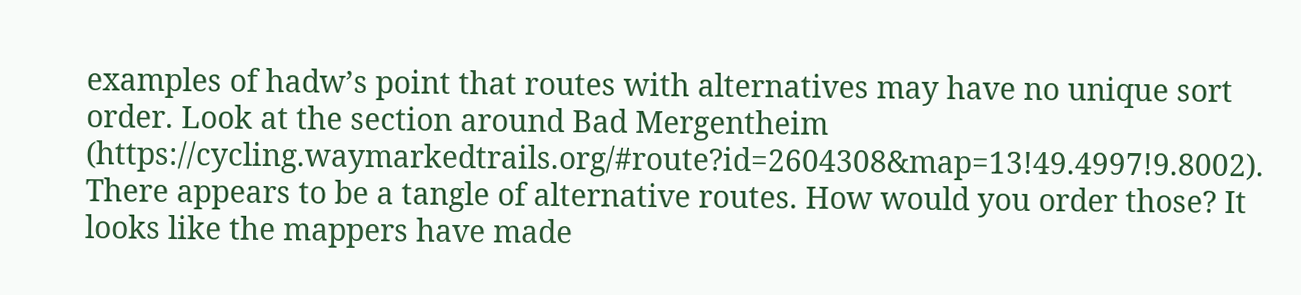examples of hadw’s point that routes with alternatives may have no unique sort order. Look at the section around Bad Mergentheim (https://cycling.waymarkedtrails.org/#route?id=2604308&map=13!49.4997!9.8002). There appears to be a tangle of alternative routes. How would you order those? It looks like the mappers have made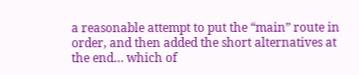a reasonable attempt to put the “main” route in order, and then added the short alternatives at the end… which of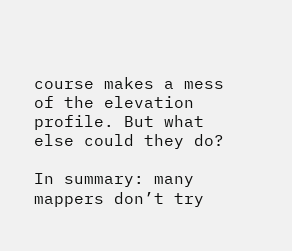course makes a mess of the elevation profile. But what else could they do?

In summary: many mappers don’t try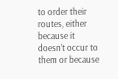to order their routes, either because it doesn’t occur to them or because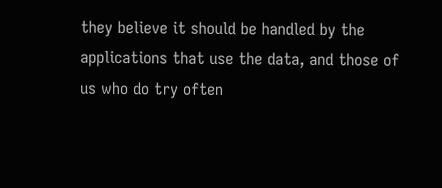they believe it should be handled by the applications that use the data, and those of us who do try often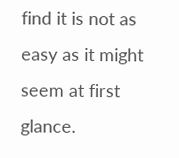find it is not as easy as it might seem at first glance.